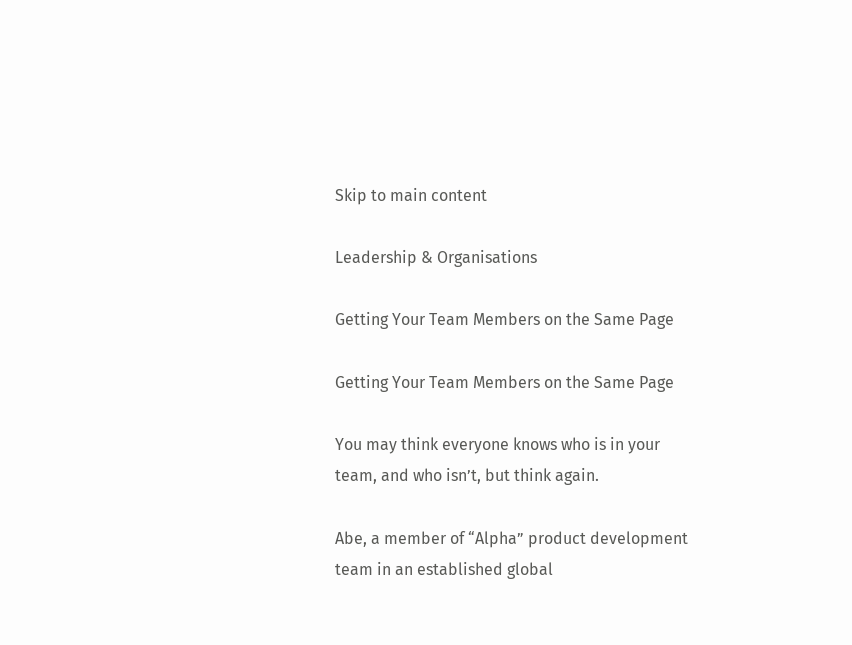Skip to main content

Leadership & Organisations

Getting Your Team Members on the Same Page

Getting Your Team Members on the Same Page

You may think everyone knows who is in your team, and who isn’t, but think again.

Abe, a member of “Alpha” product development team in an established global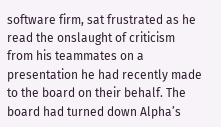software firm, sat frustrated as he read the onslaught of criticism from his teammates on a presentation he had recently made to the board on their behalf. The board had turned down Alpha’s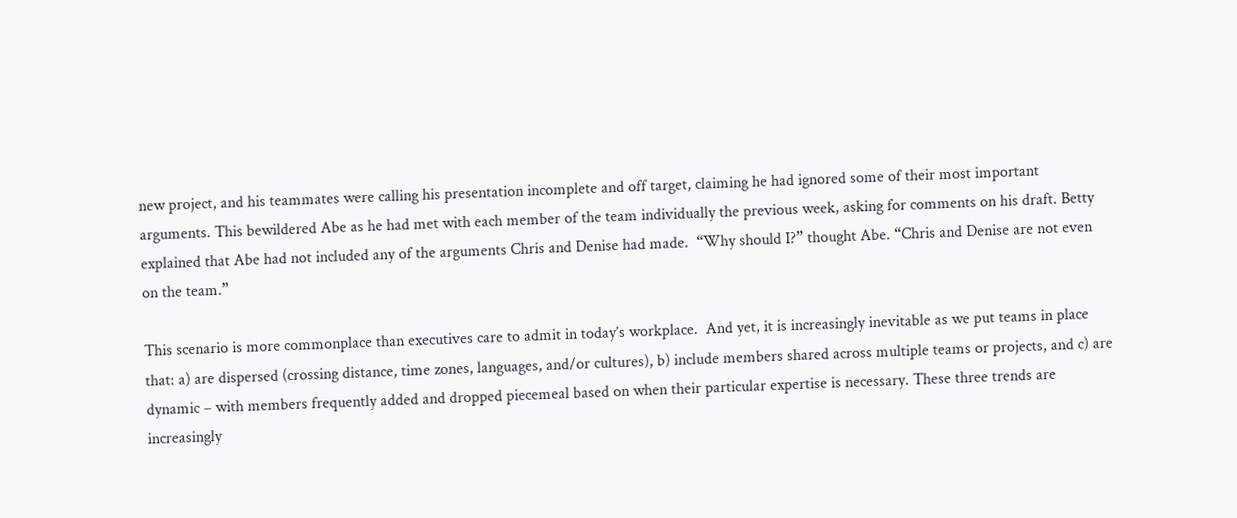new project, and his teammates were calling his presentation incomplete and off target, claiming he had ignored some of their most important arguments. This bewildered Abe as he had met with each member of the team individually the previous week, asking for comments on his draft. Betty explained that Abe had not included any of the arguments Chris and Denise had made.  “Why should I?” thought Abe. “Chris and Denise are not even on the team.”

This scenario is more commonplace than executives care to admit in today’s workplace.  And yet, it is increasingly inevitable as we put teams in place that: a) are dispersed (crossing distance, time zones, languages, and/or cultures), b) include members shared across multiple teams or projects, and c) are dynamic – with members frequently added and dropped piecemeal based on when their particular expertise is necessary. These three trends are increasingly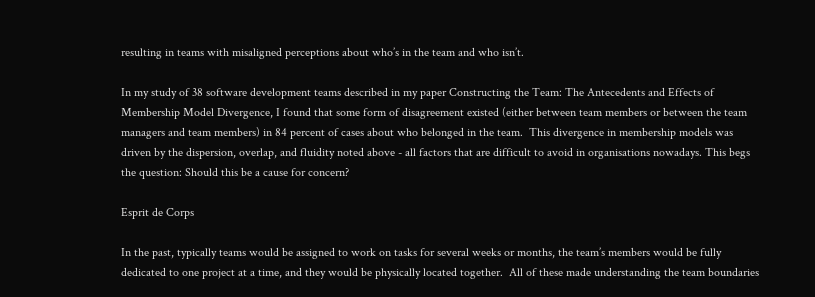resulting in teams with misaligned perceptions about who’s in the team and who isn’t.

In my study of 38 software development teams described in my paper Constructing the Team: The Antecedents and Effects of Membership Model Divergence, I found that some form of disagreement existed (either between team members or between the team managers and team members) in 84 percent of cases about who belonged in the team.  This divergence in membership models was driven by the dispersion, overlap, and fluidity noted above - all factors that are difficult to avoid in organisations nowadays. This begs the question: Should this be a cause for concern?

Esprit de Corps

In the past, typically teams would be assigned to work on tasks for several weeks or months, the team’s members would be fully dedicated to one project at a time, and they would be physically located together.  All of these made understanding the team boundaries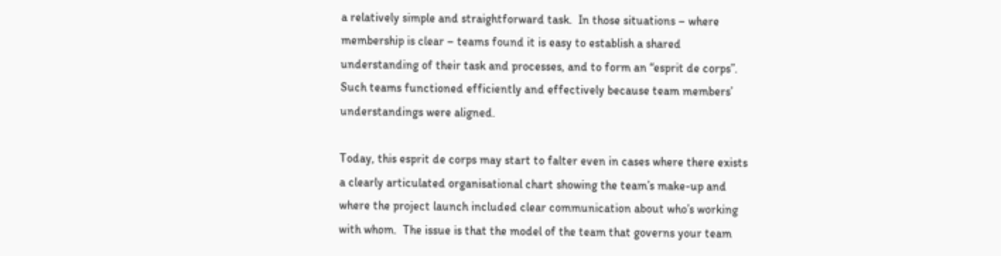a relatively simple and straightforward task.  In those situations – where membership is clear – teams found it is easy to establish a shared understanding of their task and processes, and to form an “esprit de corps”.  Such teams functioned efficiently and effectively because team members’ understandings were aligned.

Today, this esprit de corps may start to falter even in cases where there exists a clearly articulated organisational chart showing the team’s make-up and where the project launch included clear communication about who’s working with whom.  The issue is that the model of the team that governs your team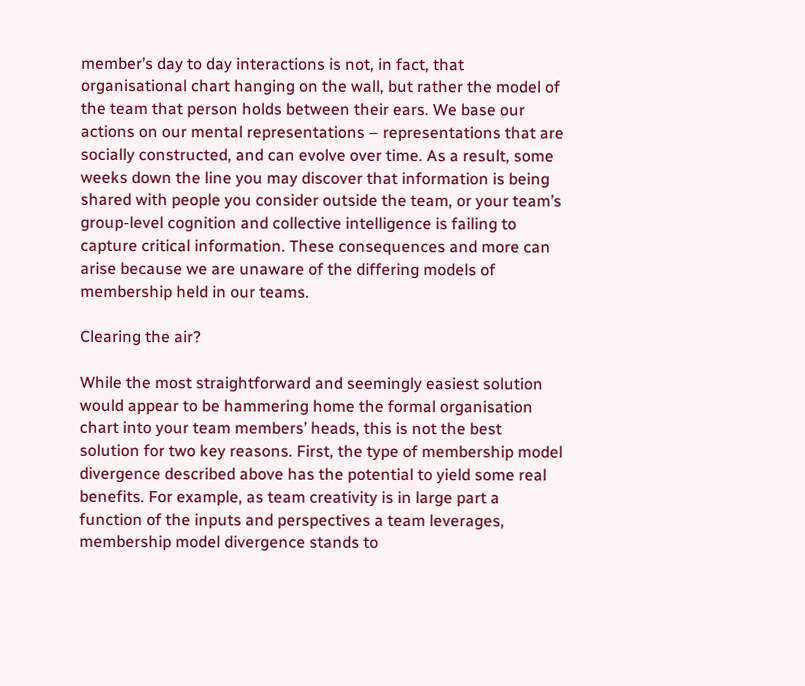member’s day to day interactions is not, in fact, that organisational chart hanging on the wall, but rather the model of the team that person holds between their ears. We base our actions on our mental representations – representations that are socially constructed, and can evolve over time. As a result, some weeks down the line you may discover that information is being shared with people you consider outside the team, or your team’s group-level cognition and collective intelligence is failing to capture critical information. These consequences and more can arise because we are unaware of the differing models of membership held in our teams.

Clearing the air?

While the most straightforward and seemingly easiest solution would appear to be hammering home the formal organisation chart into your team members’ heads, this is not the best solution for two key reasons. First, the type of membership model divergence described above has the potential to yield some real benefits. For example, as team creativity is in large part a function of the inputs and perspectives a team leverages, membership model divergence stands to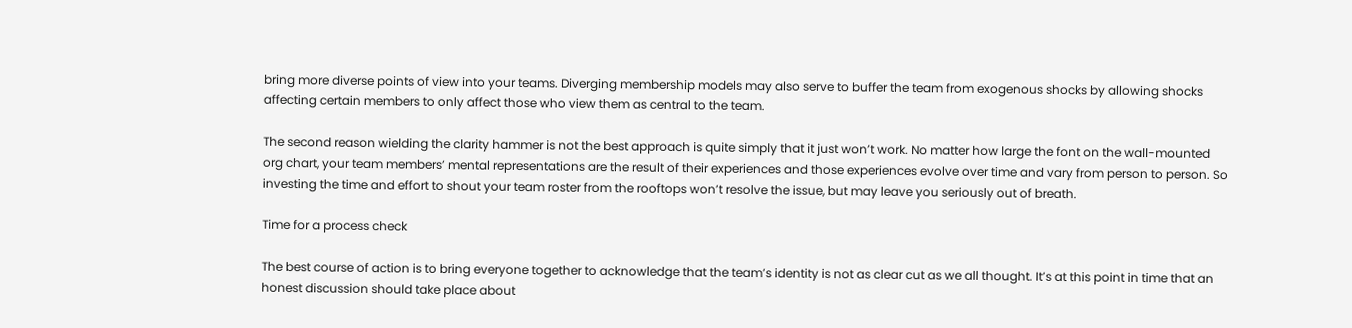bring more diverse points of view into your teams. Diverging membership models may also serve to buffer the team from exogenous shocks by allowing shocks affecting certain members to only affect those who view them as central to the team.

The second reason wielding the clarity hammer is not the best approach is quite simply that it just won’t work. No matter how large the font on the wall-mounted org chart, your team members’ mental representations are the result of their experiences and those experiences evolve over time and vary from person to person. So investing the time and effort to shout your team roster from the rooftops won’t resolve the issue, but may leave you seriously out of breath.

Time for a process check

The best course of action is to bring everyone together to acknowledge that the team’s identity is not as clear cut as we all thought. It’s at this point in time that an honest discussion should take place about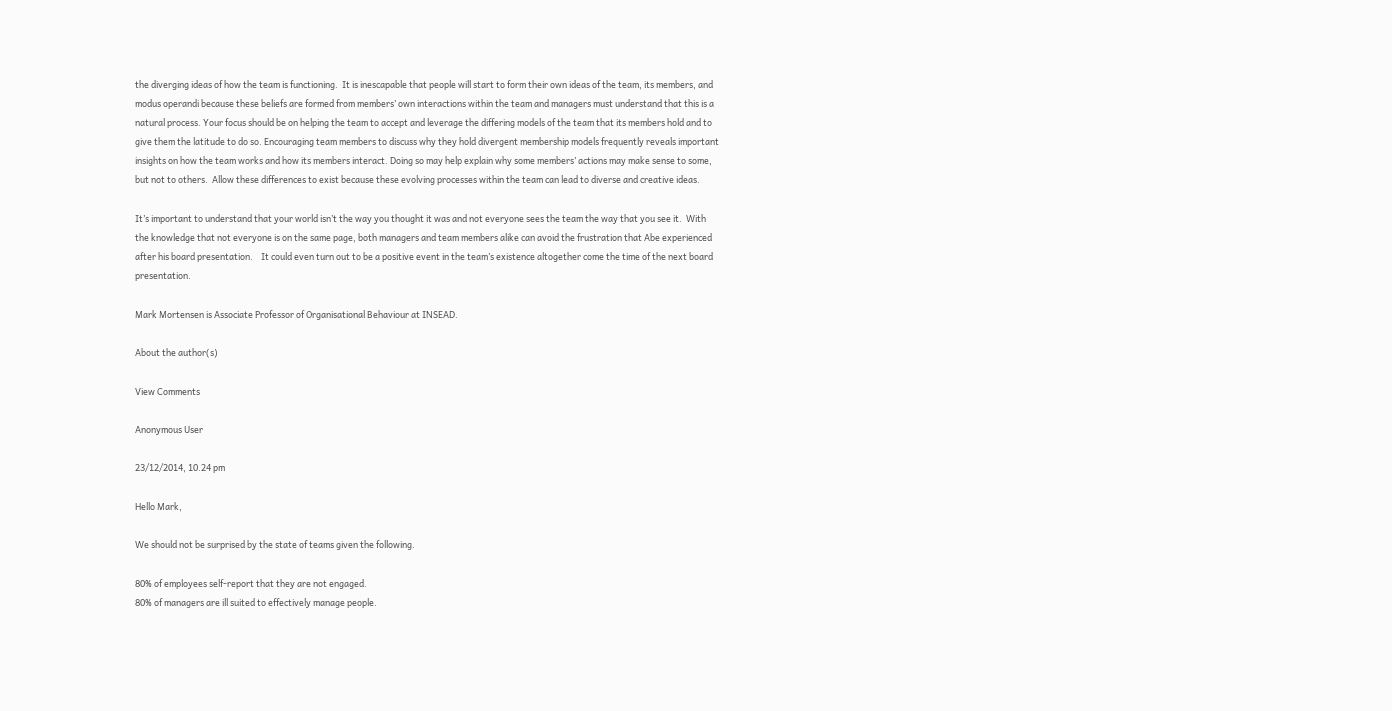the diverging ideas of how the team is functioning.  It is inescapable that people will start to form their own ideas of the team, its members, and modus operandi because these beliefs are formed from members’ own interactions within the team and managers must understand that this is a natural process. Your focus should be on helping the team to accept and leverage the differing models of the team that its members hold and to give them the latitude to do so. Encouraging team members to discuss why they hold divergent membership models frequently reveals important insights on how the team works and how its members interact. Doing so may help explain why some members’ actions may make sense to some, but not to others.  Allow these differences to exist because these evolving processes within the team can lead to diverse and creative ideas.

It’s important to understand that your world isn’t the way you thought it was and not everyone sees the team the way that you see it.  With the knowledge that not everyone is on the same page, both managers and team members alike can avoid the frustration that Abe experienced after his board presentation.    It could even turn out to be a positive event in the team’s existence altogether come the time of the next board presentation.

Mark Mortensen is Associate Professor of Organisational Behaviour at INSEAD.

About the author(s)

View Comments

Anonymous User

23/12/2014, 10.24 pm

Hello Mark,

We should not be surprised by the state of teams given the following.

80% of employees self-report that they are not engaged.
80% of managers are ill suited to effectively manage people.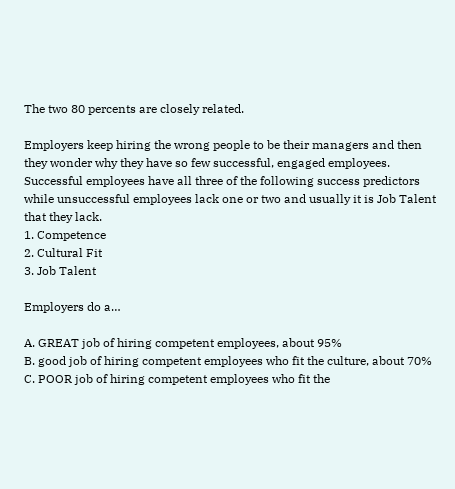The two 80 percents are closely related.

Employers keep hiring the wrong people to be their managers and then they wonder why they have so few successful, engaged employees. Successful employees have all three of the following success predictors while unsuccessful employees lack one or two and usually it is Job Talent that they lack.
1. Competence
2. Cultural Fit
3. Job Talent

Employers do a…

A. GREAT job of hiring competent employees, about 95%
B. good job of hiring competent employees who fit the culture, about 70%
C. POOR job of hiring competent employees who fit the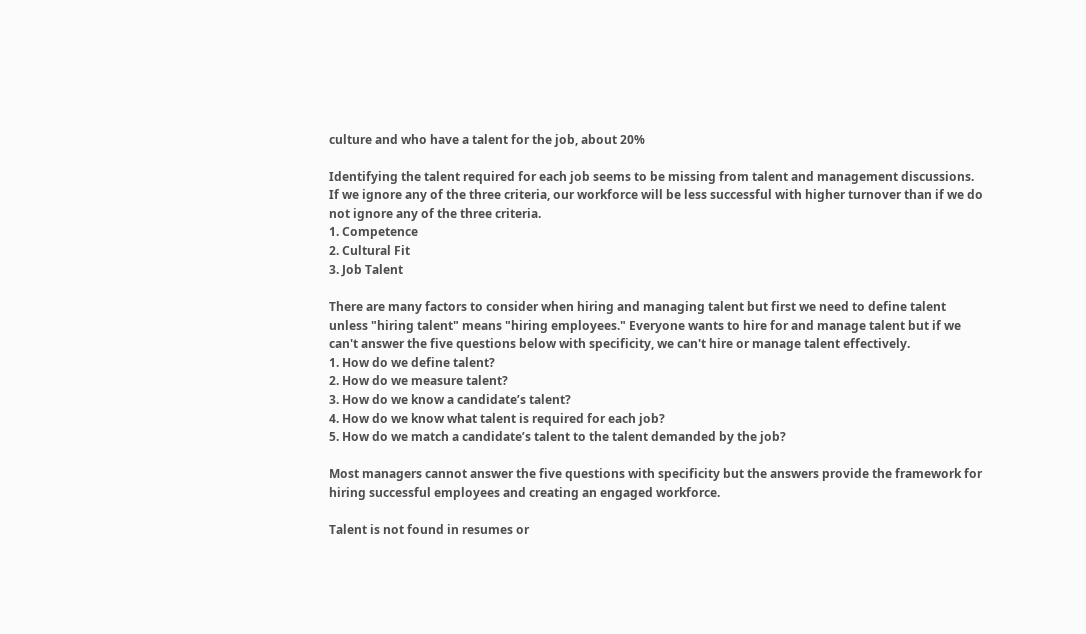culture and who have a talent for the job, about 20%

Identifying the talent required for each job seems to be missing from talent and management discussions. If we ignore any of the three criteria, our workforce will be less successful with higher turnover than if we do not ignore any of the three criteria.
1. Competence
2. Cultural Fit
3. Job Talent

There are many factors to consider when hiring and managing talent but first we need to define talent unless "hiring talent" means "hiring employees." Everyone wants to hire for and manage talent but if we can't answer the five questions below with specificity, we can't hire or manage talent effectively.
1. How do we define talent?
2. How do we measure talent?
3. How do we know a candidate’s talent?
4. How do we know what talent is required for each job?
5. How do we match a candidate’s talent to the talent demanded by the job?

Most managers cannot answer the five questions with specificity but the answers provide the framework for hiring successful employees and creating an engaged workforce.

Talent is not found in resumes or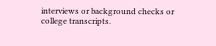interviews or background checks or college transcripts.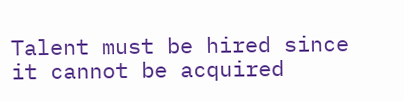Talent must be hired since it cannot be acquired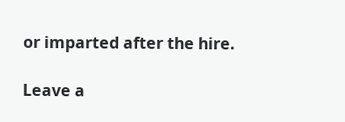or imparted after the hire.

Leave a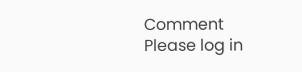Comment
Please log in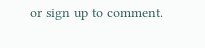or sign up to comment.